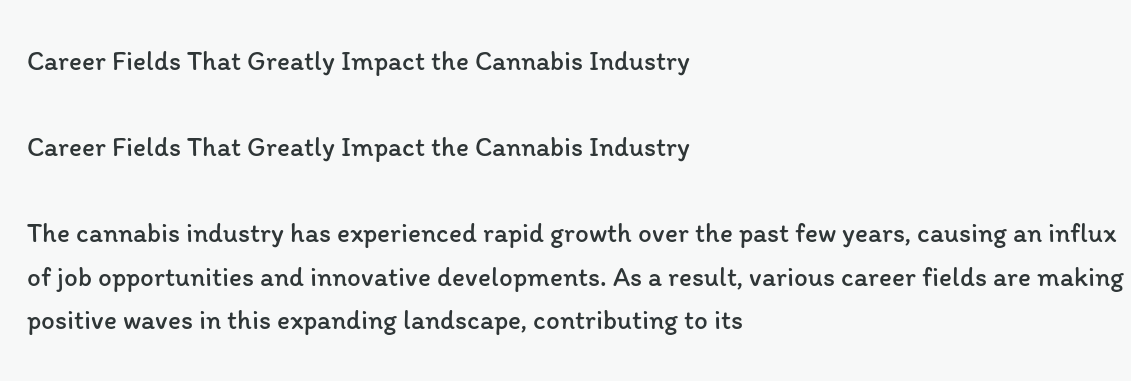Career Fields That Greatly Impact the Cannabis Industry

Career Fields That Greatly Impact the Cannabis Industry

The cannabis industry has experienced rapid growth over the past few years, causing an influx of job opportunities and innovative developments. As a result, various career fields are making positive waves in this expanding landscape, contributing to its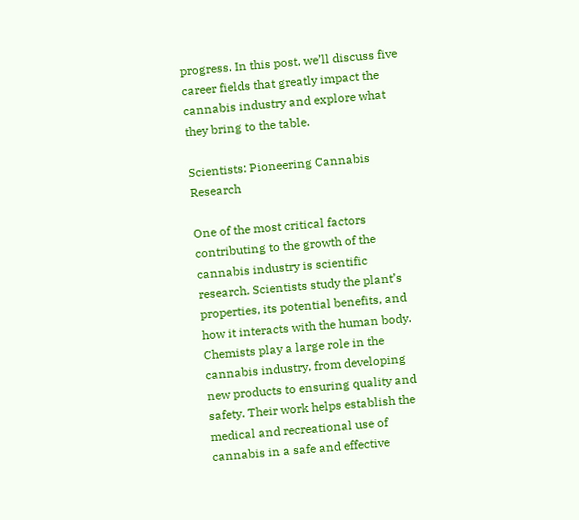progress. In this post, we’ll discuss five career fields that greatly impact the cannabis industry and explore what they bring to the table.

Scientists: Pioneering Cannabis Research

One of the most critical factors contributing to the growth of the cannabis industry is scientific research. Scientists study the plant’s properties, its potential benefits, and how it interacts with the human body. Chemists play a large role in the cannabis industry, from developing new products to ensuring quality and safety. Their work helps establish the medical and recreational use of cannabis in a safe and effective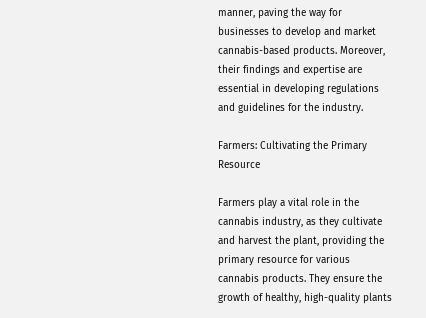manner, paving the way for businesses to develop and market cannabis-based products. Moreover, their findings and expertise are essential in developing regulations and guidelines for the industry.

Farmers: Cultivating the Primary Resource

Farmers play a vital role in the cannabis industry, as they cultivate and harvest the plant, providing the primary resource for various cannabis products. They ensure the growth of healthy, high-quality plants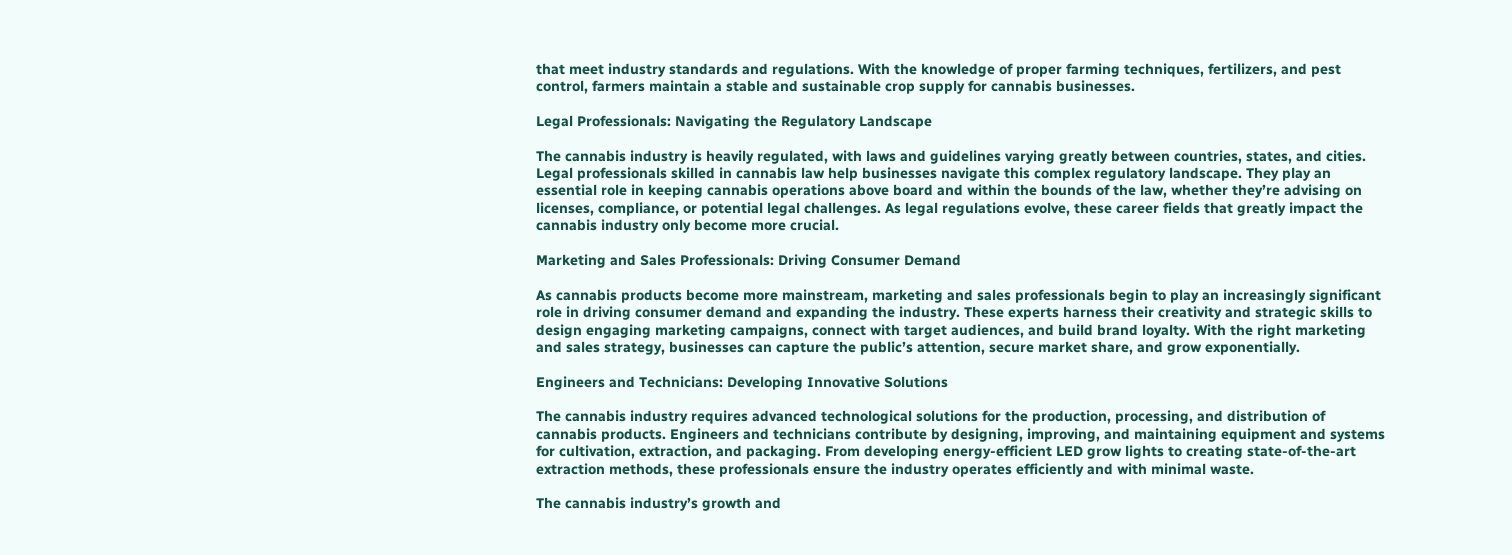that meet industry standards and regulations. With the knowledge of proper farming techniques, fertilizers, and pest control, farmers maintain a stable and sustainable crop supply for cannabis businesses.

Legal Professionals: Navigating the Regulatory Landscape

The cannabis industry is heavily regulated, with laws and guidelines varying greatly between countries, states, and cities. Legal professionals skilled in cannabis law help businesses navigate this complex regulatory landscape. They play an essential role in keeping cannabis operations above board and within the bounds of the law, whether they’re advising on licenses, compliance, or potential legal challenges. As legal regulations evolve, these career fields that greatly impact the cannabis industry only become more crucial.

Marketing and Sales Professionals: Driving Consumer Demand

As cannabis products become more mainstream, marketing and sales professionals begin to play an increasingly significant role in driving consumer demand and expanding the industry. These experts harness their creativity and strategic skills to design engaging marketing campaigns, connect with target audiences, and build brand loyalty. With the right marketing and sales strategy, businesses can capture the public’s attention, secure market share, and grow exponentially.

Engineers and Technicians: Developing Innovative Solutions

The cannabis industry requires advanced technological solutions for the production, processing, and distribution of cannabis products. Engineers and technicians contribute by designing, improving, and maintaining equipment and systems for cultivation, extraction, and packaging. From developing energy-efficient LED grow lights to creating state-of-the-art extraction methods, these professionals ensure the industry operates efficiently and with minimal waste.

The cannabis industry’s growth and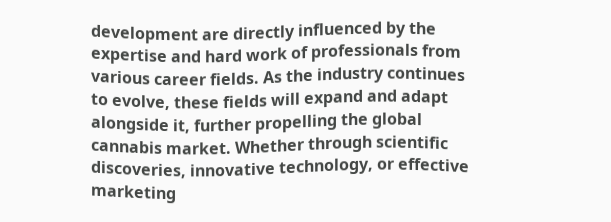development are directly influenced by the expertise and hard work of professionals from various career fields. As the industry continues to evolve, these fields will expand and adapt alongside it, further propelling the global cannabis market. Whether through scientific discoveries, innovative technology, or effective marketing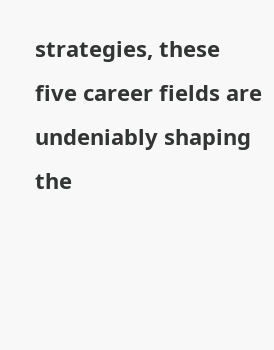strategies, these five career fields are undeniably shaping the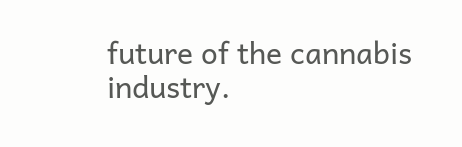future of the cannabis industry.